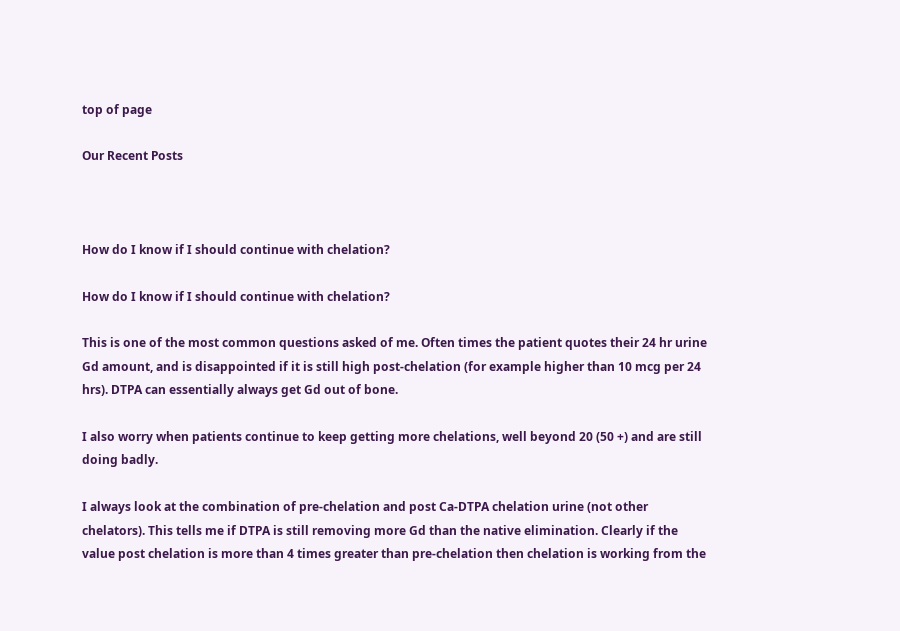top of page

Our Recent Posts



How do I know if I should continue with chelation?

How do I know if I should continue with chelation?

This is one of the most common questions asked of me. Often times the patient quotes their 24 hr urine Gd amount, and is disappointed if it is still high post-chelation (for example higher than 10 mcg per 24 hrs). DTPA can essentially always get Gd out of bone.

I also worry when patients continue to keep getting more chelations, well beyond 20 (50 +) and are still doing badly.

I always look at the combination of pre-chelation and post Ca-DTPA chelation urine (not other chelators). This tells me if DTPA is still removing more Gd than the native elimination. Clearly if the value post chelation is more than 4 times greater than pre-chelation then chelation is working from the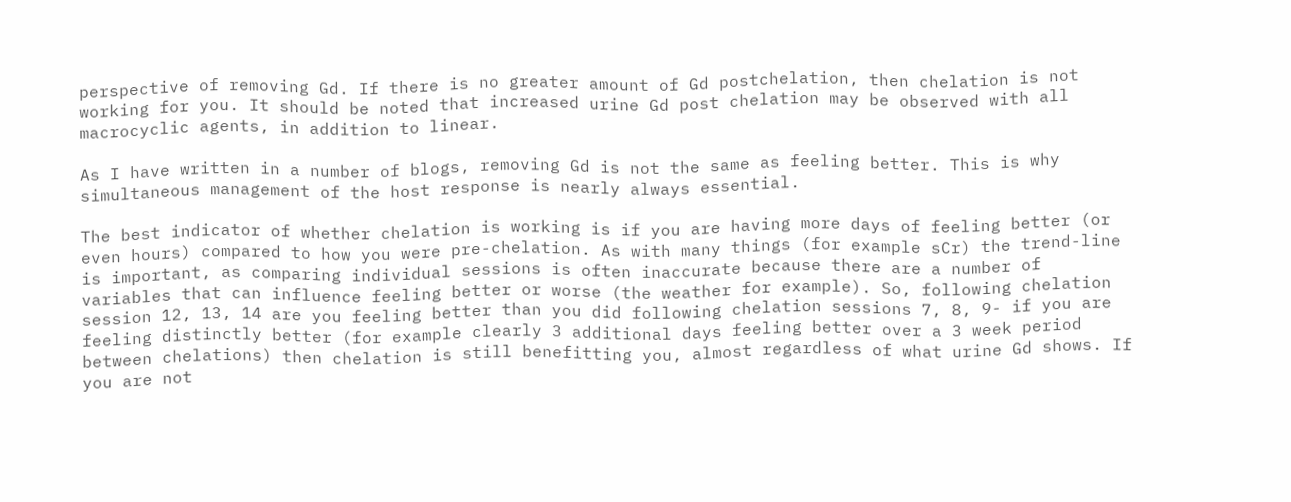perspective of removing Gd. If there is no greater amount of Gd postchelation, then chelation is not working for you. It should be noted that increased urine Gd post chelation may be observed with all macrocyclic agents, in addition to linear.

As I have written in a number of blogs, removing Gd is not the same as feeling better. This is why simultaneous management of the host response is nearly always essential.

The best indicator of whether chelation is working is if you are having more days of feeling better (or even hours) compared to how you were pre-chelation. As with many things (for example sCr) the trend-line is important, as comparing individual sessions is often inaccurate because there are a number of variables that can influence feeling better or worse (the weather for example). So, following chelation session 12, 13, 14 are you feeling better than you did following chelation sessions 7, 8, 9- if you are feeling distinctly better (for example clearly 3 additional days feeling better over a 3 week period between chelations) then chelation is still benefitting you, almost regardless of what urine Gd shows. If you are not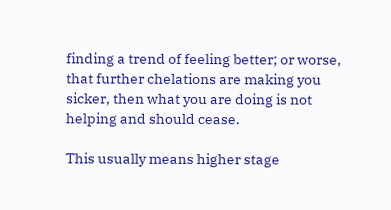finding a trend of feeling better; or worse, that further chelations are making you sicker, then what you are doing is not helping and should cease.

This usually means higher stage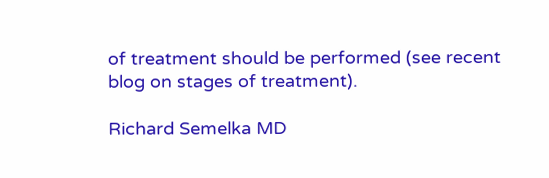of treatment should be performed (see recent blog on stages of treatment).

Richard Semelka MD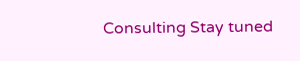Consulting Stay tuned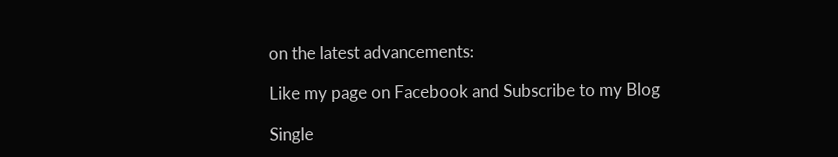on the latest advancements:

Like my page on Facebook and Subscribe to my Blog

Single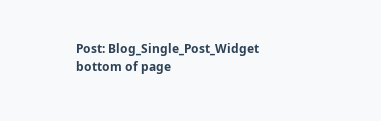Post: Blog_Single_Post_Widget
bottom of page